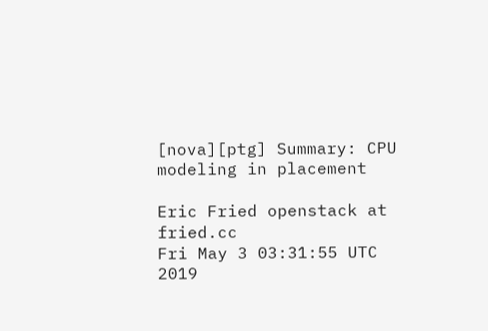[nova][ptg] Summary: CPU modeling in placement

Eric Fried openstack at fried.cc
Fri May 3 03:31:55 UTC 2019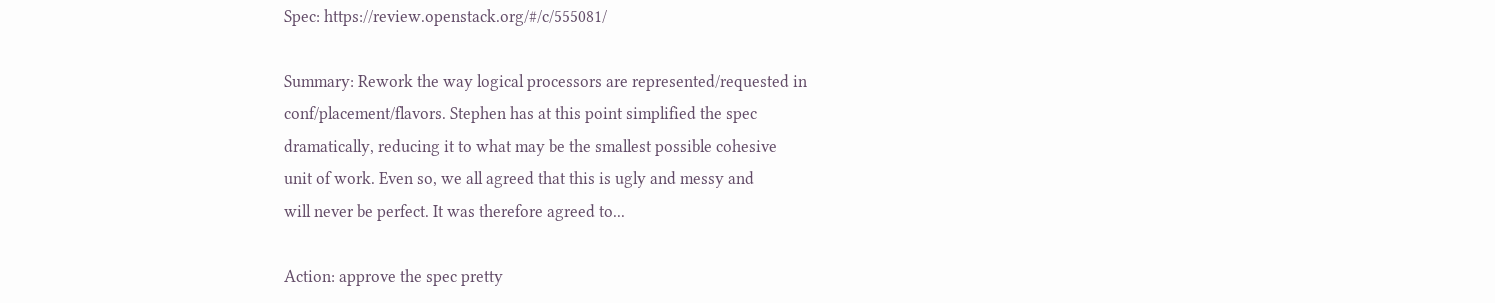Spec: https://review.openstack.org/#/c/555081/

Summary: Rework the way logical processors are represented/requested in
conf/placement/flavors. Stephen has at this point simplified the spec
dramatically, reducing it to what may be the smallest possible cohesive
unit of work. Even so, we all agreed that this is ugly and messy and
will never be perfect. It was therefore agreed to...

Action: approve the spec pretty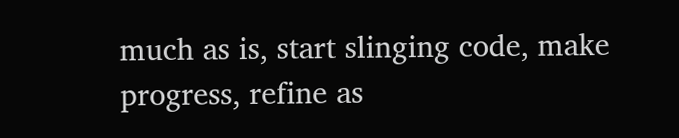much as is, start slinging code, make
progress, refine as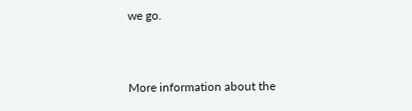we go.


More information about the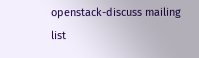openstack-discuss mailing list